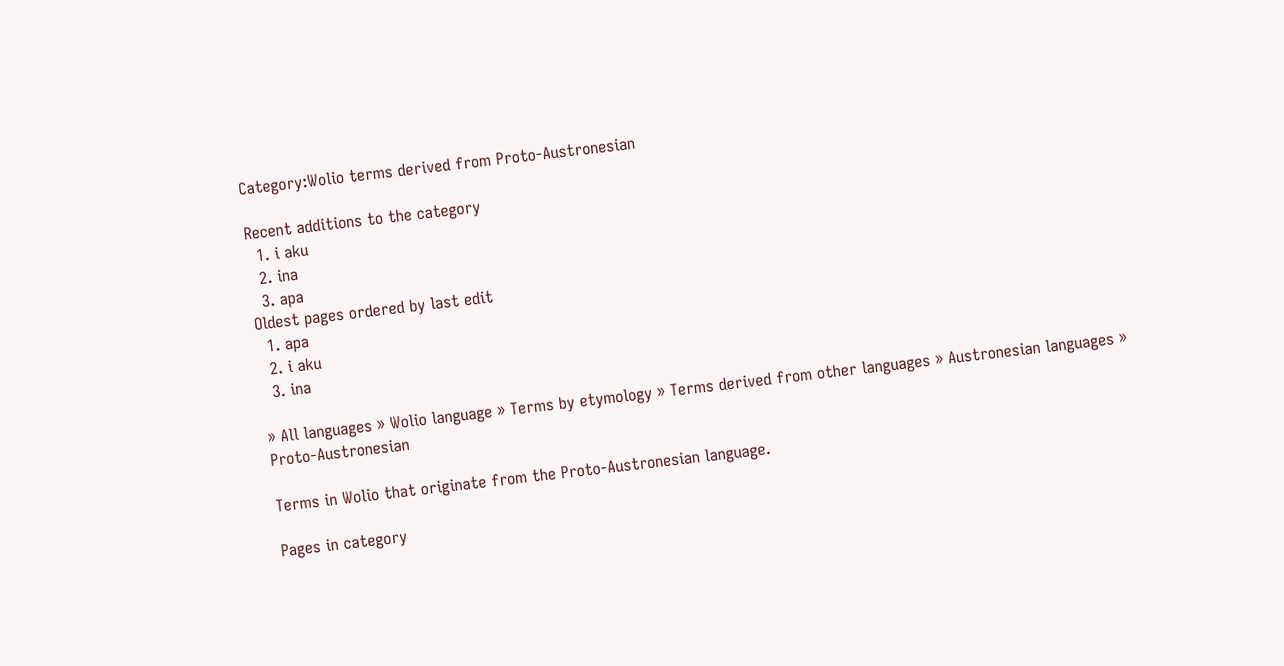Category:Wolio terms derived from Proto-Austronesian

Recent additions to the category
  1. i aku
  2. ina
  3. apa
Oldest pages ordered by last edit
  1. apa
  2. i aku
  3. ina

» All languages » Wolio language » Terms by etymology » Terms derived from other languages » Austronesian languages » Proto-Austronesian

Terms in Wolio that originate from the Proto-Austronesian language.

Pages in category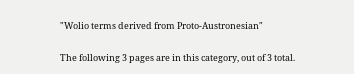"Wolio terms derived from Proto-Austronesian"

The following 3 pages are in this category, out of 3 total.